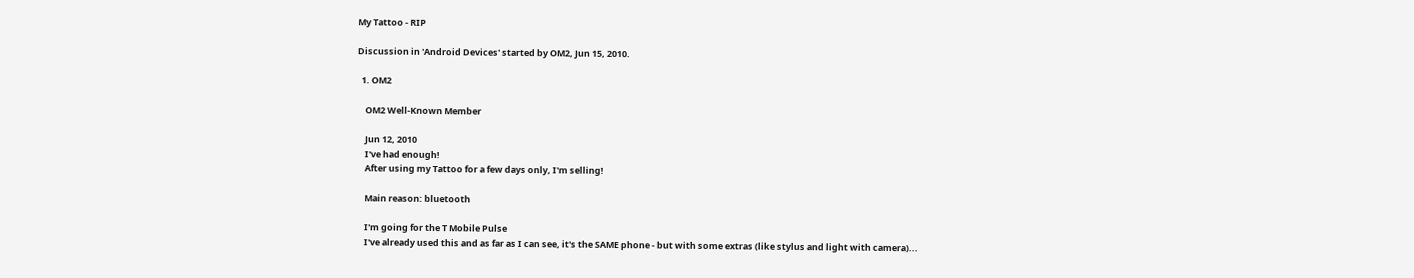My Tattoo - RIP

Discussion in 'Android Devices' started by OM2, Jun 15, 2010.

  1. OM2

    OM2 Well-Known Member

    Jun 12, 2010
    I've had enough!
    After using my Tattoo for a few days only, I'm selling!

    Main reason: bluetooth

    I'm going for the T Mobile Pulse
    I've already used this and as far as I can see, it's the SAME phone - but with some extras (like stylus and light with camera)...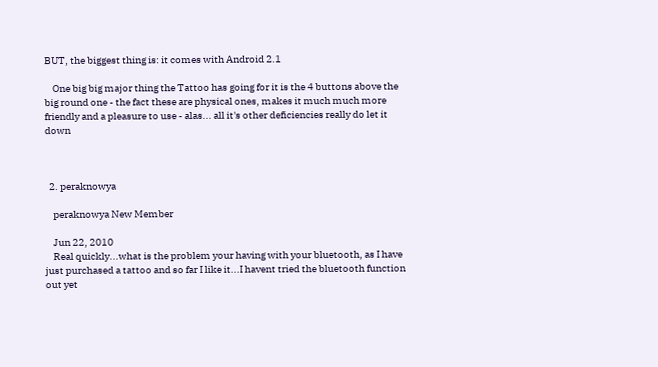BUT, the biggest thing is: it comes with Android 2.1

    One big big major thing the Tattoo has going for it is the 4 buttons above the big round one - the fact these are physical ones, makes it much much more friendly and a pleasure to use - alas... all it's other deficiencies really do let it down



  2. peraknowya

    peraknowya New Member

    Jun 22, 2010
    Real quickly...what is the problem your having with your bluetooth, as I have just purchased a tattoo and so far I like it...I havent tried the bluetooth function out yet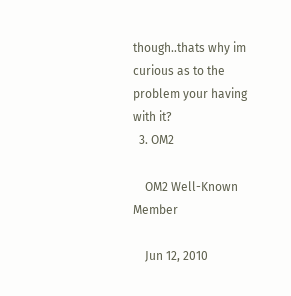though..thats why im curious as to the problem your having with it?
  3. OM2

    OM2 Well-Known Member

    Jun 12, 2010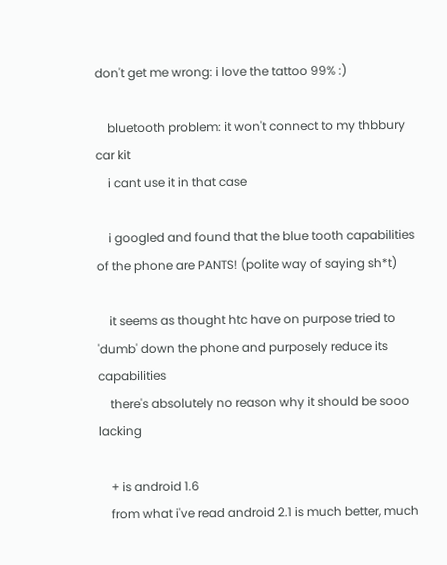don't get me wrong: i love the tattoo 99% :)

    bluetooth problem: it won't connect to my thbbury car kit
    i cant use it in that case

    i googled and found that the blue tooth capabilities of the phone are PANTS! (polite way of saying sh*t)

    it seems as thought htc have on purpose tried to 'dumb' down the phone and purposely reduce its capabilities
    there's absolutely no reason why it should be sooo lacking

    + is android 1.6
    from what i've read android 2.1 is much better, much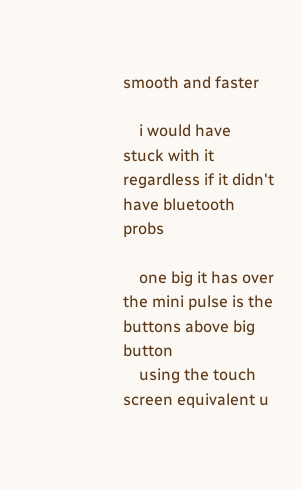smooth and faster

    i would have stuck with it regardless if it didn't have bluetooth probs

    one big it has over the mini pulse is the buttons above big button
    using the touch screen equivalent u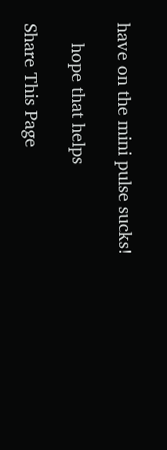have on the mini pulse sucks!

    hope that helps

Share This Page